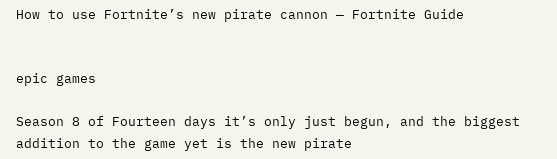How to use Fortnite’s new pirate cannon — Fortnite Guide


epic games

Season 8 of Fourteen days it’s only just begun, and the biggest addition to the game yet is the new pirate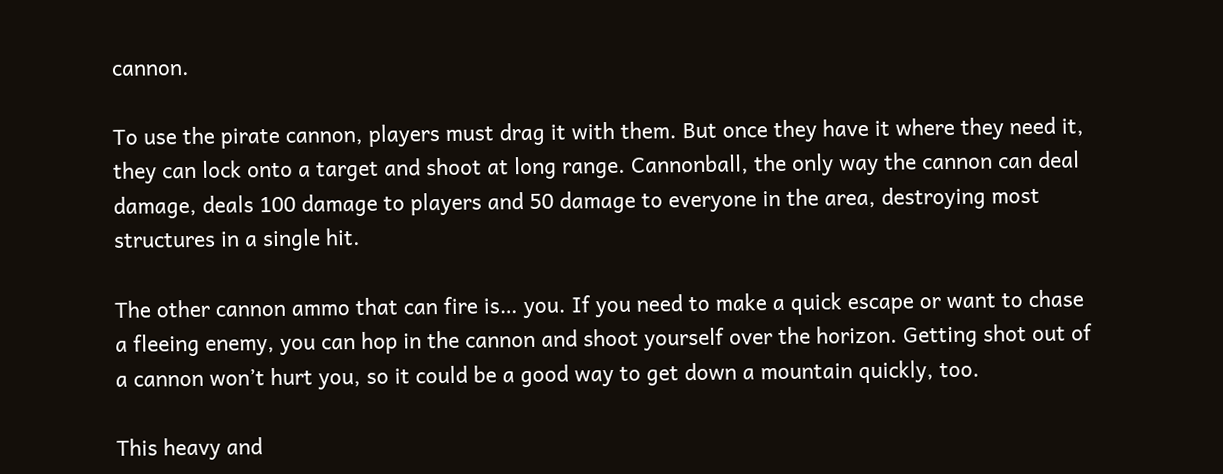cannon.

To use the pirate cannon, players must drag it with them. But once they have it where they need it, they can lock onto a target and shoot at long range. Cannonball, the only way the cannon can deal damage, deals 100 damage to players and 50 damage to everyone in the area, destroying most structures in a single hit.

The other cannon ammo that can fire is… you. If you need to make a quick escape or want to chase a fleeing enemy, you can hop in the cannon and shoot yourself over the horizon. Getting shot out of a cannon won’t hurt you, so it could be a good way to get down a mountain quickly, too.

This heavy and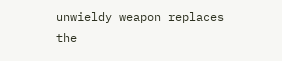unwieldy weapon replaces the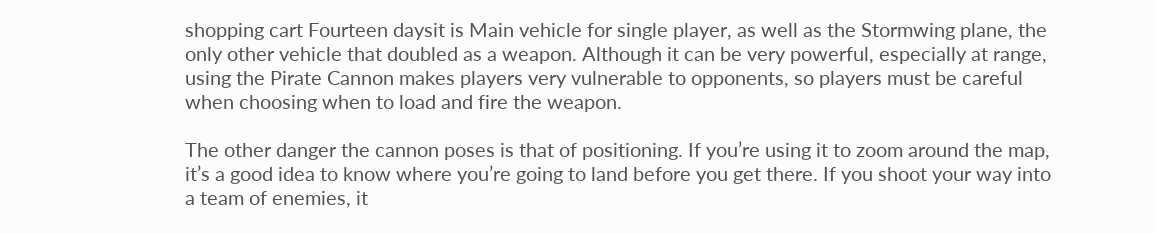shopping cart Fourteen daysit is Main vehicle for single player, as well as the Stormwing plane, the only other vehicle that doubled as a weapon. Although it can be very powerful, especially at range, using the Pirate Cannon makes players very vulnerable to opponents, so players must be careful when choosing when to load and fire the weapon.

The other danger the cannon poses is that of positioning. If you’re using it to zoom around the map, it’s a good idea to know where you’re going to land before you get there. If you shoot your way into a team of enemies, it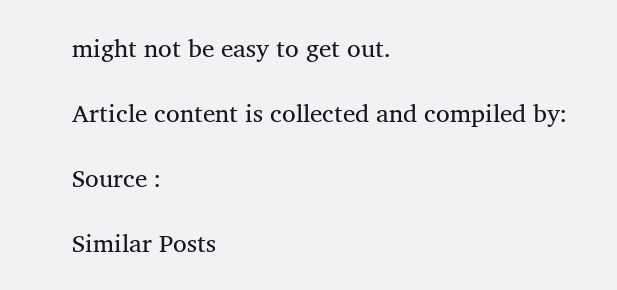might not be easy to get out.

Article content is collected and compiled by:

Source :

Similar Posts